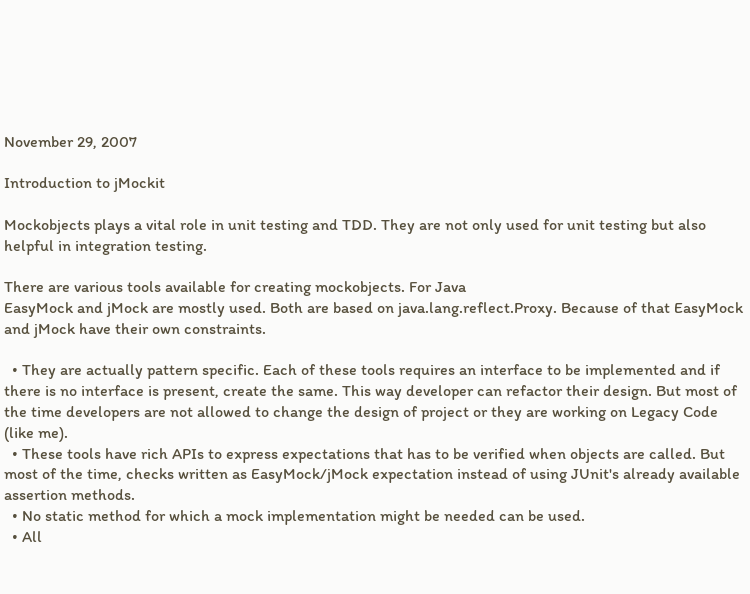November 29, 2007

Introduction to jMockit

Mockobjects plays a vital role in unit testing and TDD. They are not only used for unit testing but also helpful in integration testing.

There are various tools available for creating mockobjects. For Java
EasyMock and jMock are mostly used. Both are based on java.lang.reflect.Proxy. Because of that EasyMock and jMock have their own constraints.

  • They are actually pattern specific. Each of these tools requires an interface to be implemented and if there is no interface is present, create the same. This way developer can refactor their design. But most of the time developers are not allowed to change the design of project or they are working on Legacy Code (like me).
  • These tools have rich APIs to express expectations that has to be verified when objects are called. But most of the time, checks written as EasyMock/jMock expectation instead of using JUnit's already available assertion methods.
  • No static method for which a mock implementation might be needed can be used.
  • All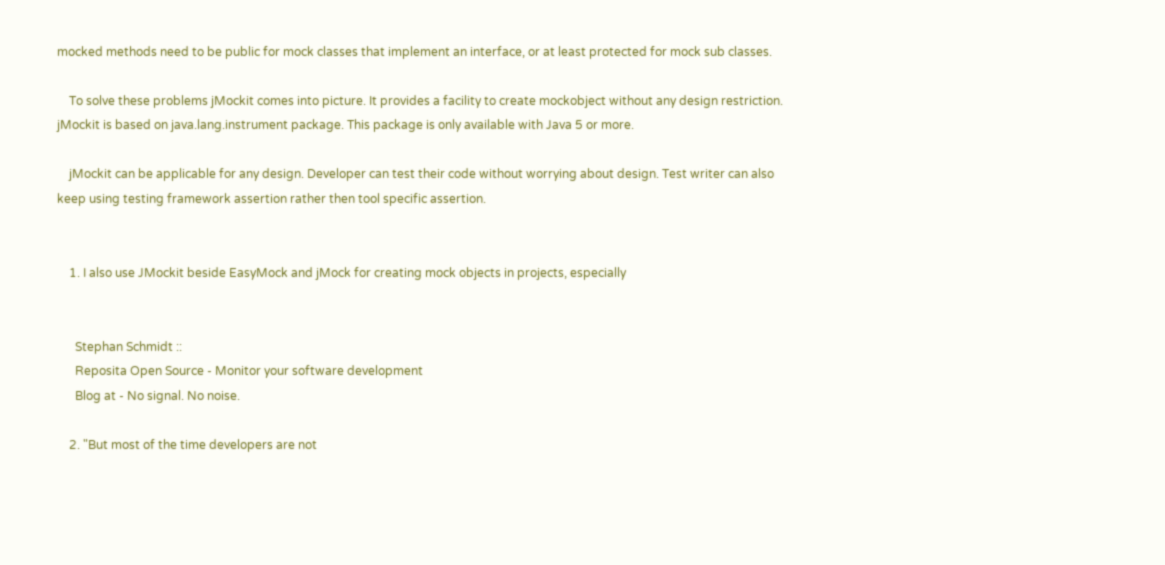mocked methods need to be public for mock classes that implement an interface, or at least protected for mock sub classes.

    To solve these problems jMockit comes into picture. It provides a facility to create mockobject without any design restriction. jMockit is based on java.lang.instrument package. This package is only available with Java 5 or more.

    jMockit can be applicable for any design. Developer can test their code without worrying about design. Test writer can also keep using testing framework assertion rather then tool specific assertion.


    1. I also use JMockit beside EasyMock and jMock for creating mock objects in projects, especially


      Stephan Schmidt ::
      Reposita Open Source - Monitor your software development
      Blog at - No signal. No noise.

    2. "But most of the time developers are not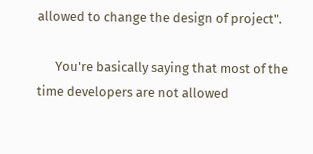allowed to change the design of project".

      You're basically saying that most of the time developers are not allowed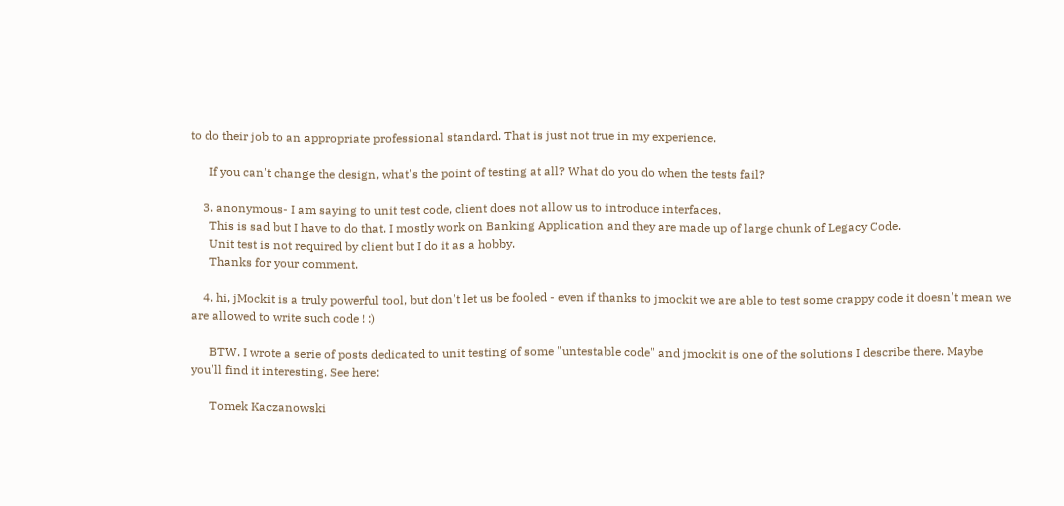to do their job to an appropriate professional standard. That is just not true in my experience.

      If you can't change the design, what's the point of testing at all? What do you do when the tests fail?

    3. anonymous- I am saying to unit test code, client does not allow us to introduce interfaces.
      This is sad but I have to do that. I mostly work on Banking Application and they are made up of large chunk of Legacy Code.
      Unit test is not required by client but I do it as a hobby.
      Thanks for your comment.

    4. hi, jMockit is a truly powerful tool, but don't let us be fooled - even if thanks to jmockit we are able to test some crappy code it doesn't mean we are allowed to write such code ! :)

      BTW. I wrote a serie of posts dedicated to unit testing of some "untestable code" and jmockit is one of the solutions I describe there. Maybe you'll find it interesting. See here:

      Tomek Kaczanowski